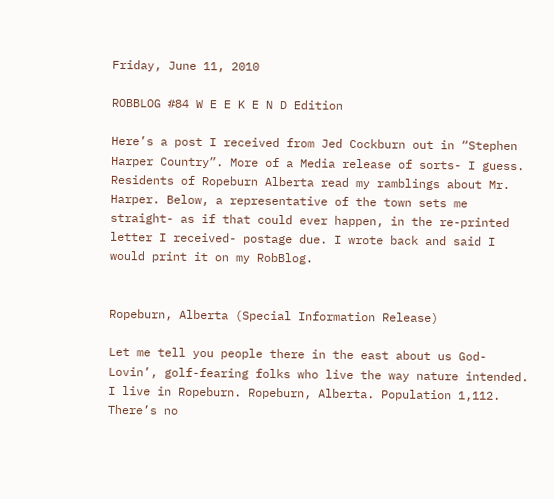Friday, June 11, 2010

ROBBLOG #84 W E E K E N D Edition

Here’s a post I received from Jed Cockburn out in “Stephen Harper Country”. More of a Media release of sorts- I guess. Residents of Ropeburn Alberta read my ramblings about Mr. Harper. Below, a representative of the town sets me straight- as if that could ever happen, in the re-printed letter I received- postage due. I wrote back and said I would print it on my RobBlog.


Ropeburn, Alberta (Special Information Release)

Let me tell you people there in the east about us God-Lovin’, golf-fearing folks who live the way nature intended. I live in Ropeburn. Ropeburn, Alberta. Population 1,112. There’s no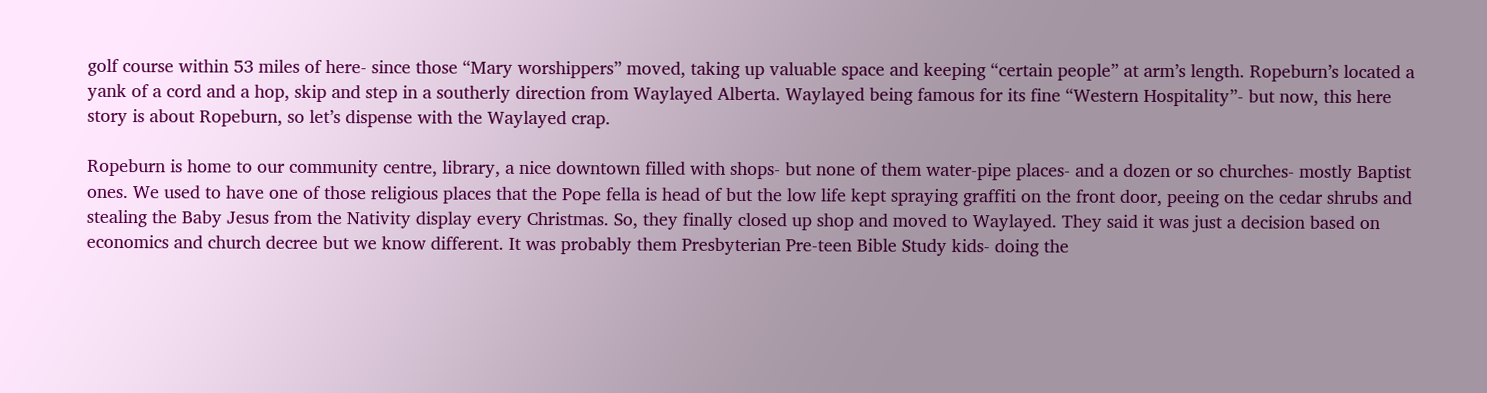golf course within 53 miles of here- since those “Mary worshippers” moved, taking up valuable space and keeping “certain people” at arm’s length. Ropeburn’s located a yank of a cord and a hop, skip and step in a southerly direction from Waylayed Alberta. Waylayed being famous for its fine “Western Hospitality”- but now, this here story is about Ropeburn, so let’s dispense with the Waylayed crap.

Ropeburn is home to our community centre, library, a nice downtown filled with shops- but none of them water-pipe places- and a dozen or so churches- mostly Baptist ones. We used to have one of those religious places that the Pope fella is head of but the low life kept spraying graffiti on the front door, peeing on the cedar shrubs and stealing the Baby Jesus from the Nativity display every Christmas. So, they finally closed up shop and moved to Waylayed. They said it was just a decision based on economics and church decree but we know different. It was probably them Presbyterian Pre-teen Bible Study kids- doing the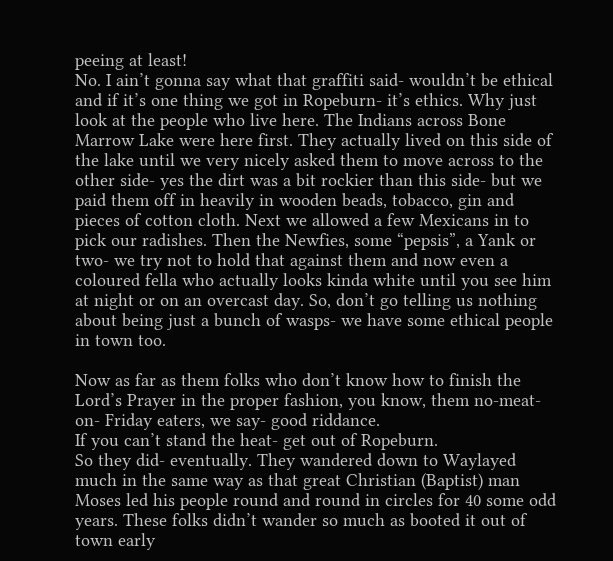peeing at least!
No. I ain’t gonna say what that graffiti said- wouldn’t be ethical and if it’s one thing we got in Ropeburn- it’s ethics. Why just look at the people who live here. The Indians across Bone Marrow Lake were here first. They actually lived on this side of the lake until we very nicely asked them to move across to the other side- yes the dirt was a bit rockier than this side- but we paid them off in heavily in wooden beads, tobacco, gin and pieces of cotton cloth. Next we allowed a few Mexicans in to pick our radishes. Then the Newfies, some “pepsis”, a Yank or two- we try not to hold that against them and now even a coloured fella who actually looks kinda white until you see him at night or on an overcast day. So, don’t go telling us nothing about being just a bunch of wasps- we have some ethical people in town too.

Now as far as them folks who don’t know how to finish the Lord’s Prayer in the proper fashion, you know, them no-meat-on- Friday eaters, we say- good riddance.
If you can’t stand the heat- get out of Ropeburn.
So they did- eventually. They wandered down to Waylayed much in the same way as that great Christian (Baptist) man Moses led his people round and round in circles for 40 some odd years. These folks didn’t wander so much as booted it out of town early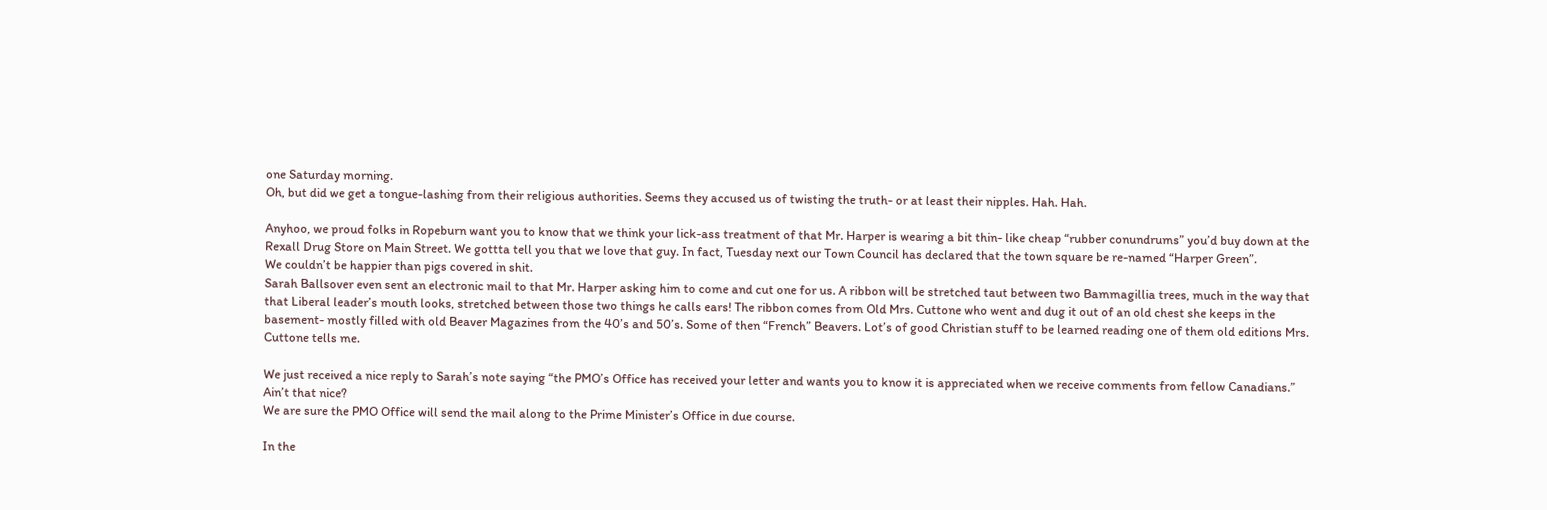one Saturday morning.
Oh, but did we get a tongue-lashing from their religious authorities. Seems they accused us of twisting the truth- or at least their nipples. Hah. Hah.

Anyhoo, we proud folks in Ropeburn want you to know that we think your lick-ass treatment of that Mr. Harper is wearing a bit thin- like cheap “rubber conundrums” you’d buy down at the Rexall Drug Store on Main Street. We gottta tell you that we love that guy. In fact, Tuesday next our Town Council has declared that the town square be re-named “Harper Green”.
We couldn’t be happier than pigs covered in shit.
Sarah Ballsover even sent an electronic mail to that Mr. Harper asking him to come and cut one for us. A ribbon will be stretched taut between two Bammagillia trees, much in the way that that Liberal leader’s mouth looks, stretched between those two things he calls ears! The ribbon comes from Old Mrs. Cuttone who went and dug it out of an old chest she keeps in the basement- mostly filled with old Beaver Magazines from the 40’s and 50’s. Some of then “French” Beavers. Lot’s of good Christian stuff to be learned reading one of them old editions Mrs. Cuttone tells me.

We just received a nice reply to Sarah’s note saying “the PMO’s Office has received your letter and wants you to know it is appreciated when we receive comments from fellow Canadians.”
Ain’t that nice?
We are sure the PMO Office will send the mail along to the Prime Minister’s Office in due course.

In the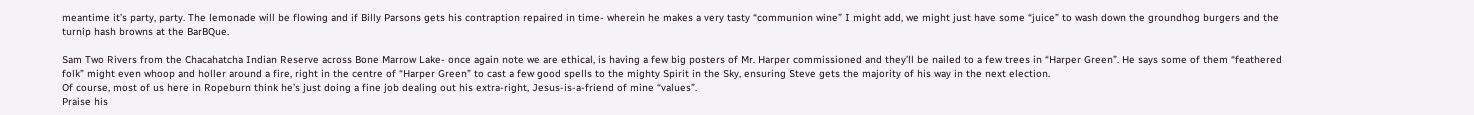meantime it’s party, party. The lemonade will be flowing and if Billy Parsons gets his contraption repaired in time- wherein he makes a very tasty “communion wine” I might add, we might just have some “juice” to wash down the groundhog burgers and the turnip hash browns at the BarBQue.

Sam Two Rivers from the Chacahatcha Indian Reserve across Bone Marrow Lake- once again note we are ethical, is having a few big posters of Mr. Harper commissioned and they’ll be nailed to a few trees in “Harper Green”. He says some of them “feathered folk” might even whoop and holler around a fire, right in the centre of “Harper Green” to cast a few good spells to the mighty Spirit in the Sky, ensuring Steve gets the majority of his way in the next election.
Of course, most of us here in Ropeburn think he’s just doing a fine job dealing out his extra-right, Jesus-is-a-friend of mine “values”.
Praise his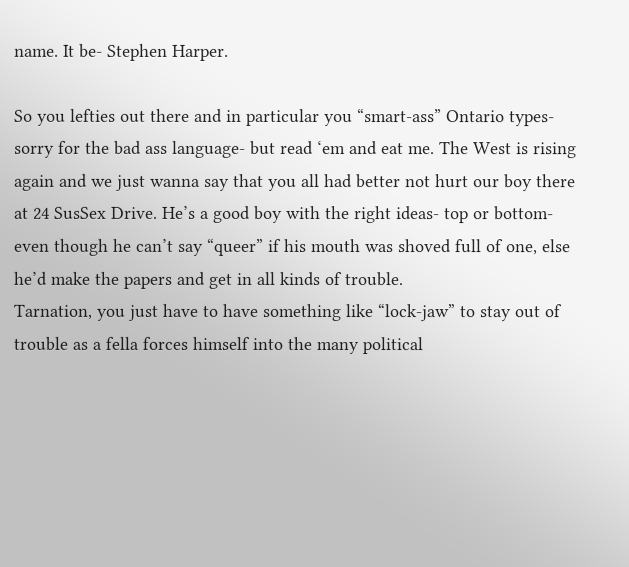name. It be- Stephen Harper.

So you lefties out there and in particular you “smart-ass” Ontario types- sorry for the bad ass language- but read ‘em and eat me. The West is rising again and we just wanna say that you all had better not hurt our boy there at 24 SusSex Drive. He’s a good boy with the right ideas- top or bottom- even though he can’t say “queer” if his mouth was shoved full of one, else he’d make the papers and get in all kinds of trouble.
Tarnation, you just have to have something like “lock-jaw” to stay out of trouble as a fella forces himself into the many political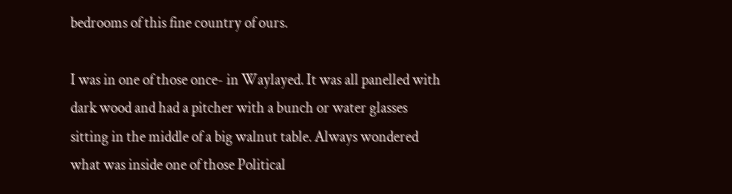bedrooms of this fine country of ours.

I was in one of those once- in Waylayed. It was all panelled with dark wood and had a pitcher with a bunch or water glasses sitting in the middle of a big walnut table. Always wondered what was inside one of those Political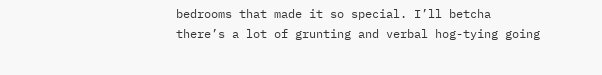bedrooms that made it so special. I’ll betcha there’s a lot of grunting and verbal hog-tying going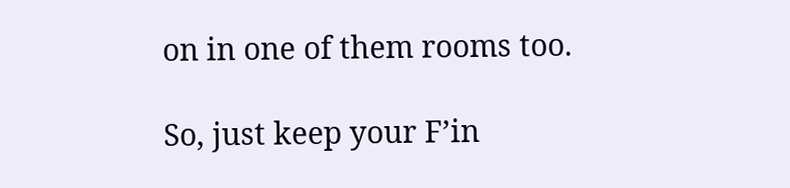on in one of them rooms too.

So, just keep your F’in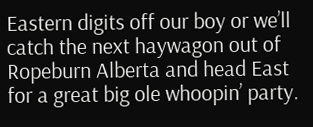Eastern digits off our boy or we’ll catch the next haywagon out of Ropeburn Alberta and head East for a great big ole whoopin’ party.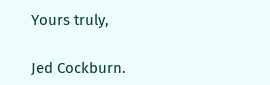Yours truly,

Jed Cockburn.